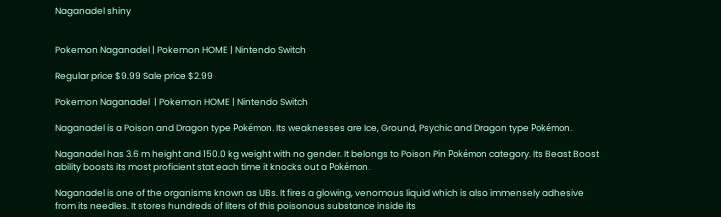Naganadel shiny


Pokemon Naganadel | Pokemon HOME | Nintendo Switch

Regular price $9.99 Sale price $2.99

Pokemon Naganadel  | Pokemon HOME | Nintendo Switch

Naganadel is a Poison and Dragon type Pokémon. Its weaknesses are Ice, Ground, Psychic and Dragon type Pokémon.

Naganadel has 3.6 m height and 150.0 kg weight with no gender. It belongs to Poison Pin Pokémon category. Its Beast Boost ability boosts its most proficient stat each time it knocks out a Pokémon.

Naganadel is one of the organisms known as UBs. It fires a glowing, venomous liquid which is also immensely adhesive from its needles. It stores hundreds of liters of this poisonous substance inside its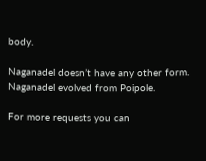body.

Naganadel doesn’t have any other form. Naganadel evolved from Poipole.

For more requests you can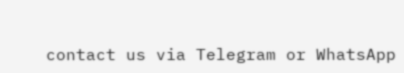contact us via Telegram or WhatsApp